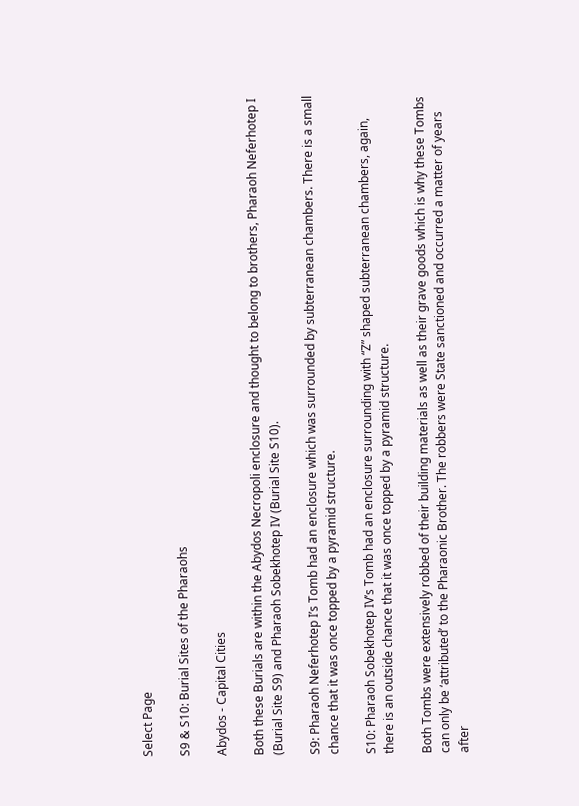Select Page

S9 & S10: Burial Sites of the Pharaohs

Abydos - Capital Cities

Both these Burials are within the Abydos Necropoli enclosure and thought to belong to brothers, Pharaoh Neferhotep I (Burial Site S9) and Pharaoh Sobekhotep IV (Burial Site S10).

S9: Pharaoh Neferhotep I’s Tomb had an enclosure which was surrounded by subterranean chambers. There is a small chance that it was once topped by a pyramid structure.

S10: Pharaoh Sobekhotep IV’s Tomb had an enclosure surrounding with “Z” shaped subterranean chambers, again, there is an outside chance that it was once topped by a pyramid structure.

Both Tombs were extensively robbed of their building materials as well as their grave goods which is why these Tombs can only be ‘attributed’ to the Pharaonic Brother. The robbers were State sanctioned and occurred a matter of years after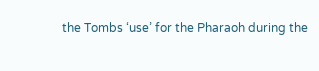the Tombs ‘use’ for the Pharaoh during the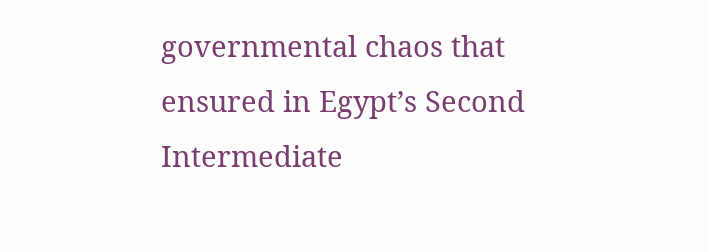governmental chaos that ensured in Egypt’s Second Intermediate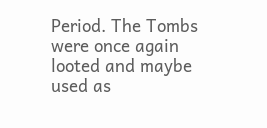Period. The Tombs were once again looted and maybe used as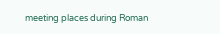meeting places during Roman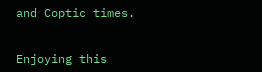and Coptic times.


Enjoying this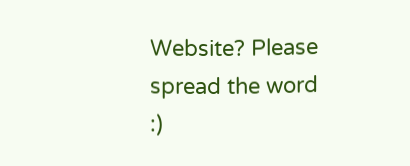Website? Please spread the word :)